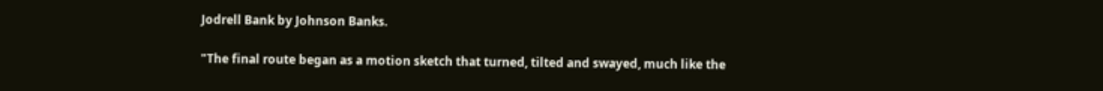Jodrell Bank by Johnson Banks.

"The final route began as a motion sketch that turned, tilted and swayed, much like the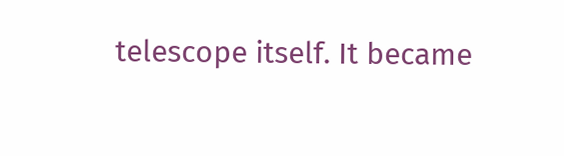telescope itself. It became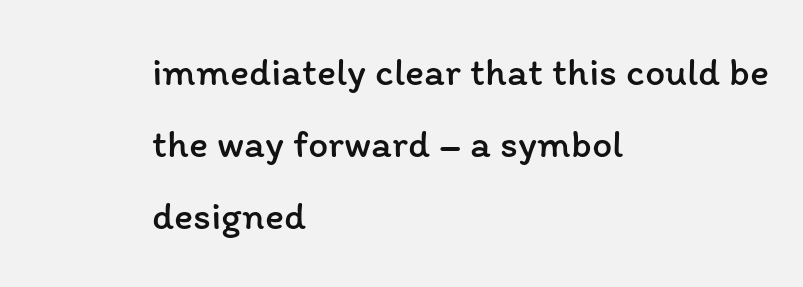immediately clear that this could be the way forward – a symbol designed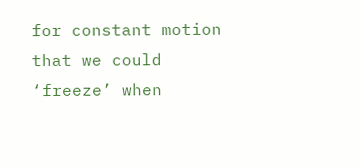for constant motion that we could ‘freeze’ when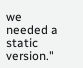we needed a static version."